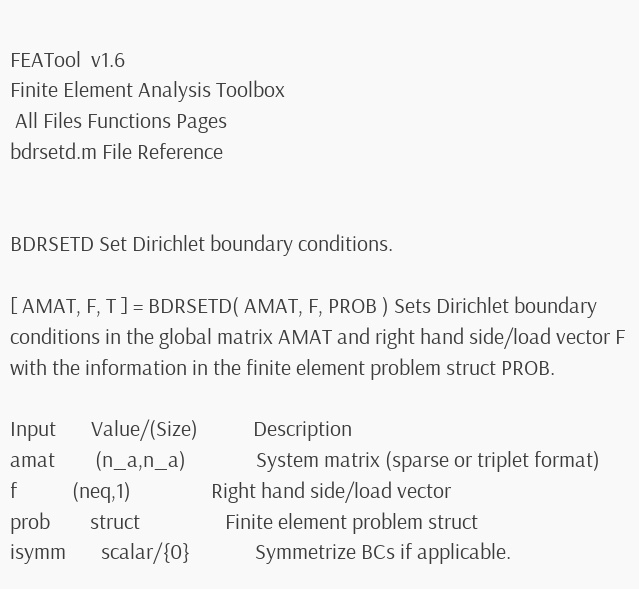FEATool  v1.6
Finite Element Analysis Toolbox
 All Files Functions Pages
bdrsetd.m File Reference


BDRSETD Set Dirichlet boundary conditions.

[ AMAT, F, T ] = BDRSETD( AMAT, F, PROB ) Sets Dirichlet boundary conditions in the global matrix AMAT and right hand side/load vector F with the information in the finite element problem struct PROB.

Input       Value/(Size)           Description
amat        (n_a,n_a)              System matrix (sparse or triplet format)
f           (neq,1)                Right hand side/load vector
prob        struct                 Finite element problem struct
isymm       scalar/{0}             Symmetrize BCs if applicable.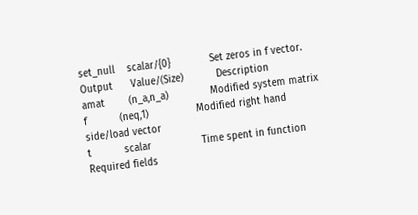set_null    scalar/{0}             Set zeros in f vector.
Output      Value/(Size)           Description
amat        (n_a,n_a)              Modified system matrix
f           (neq,1)                Modified right hand side/load vector
t           scalar                 Time spent in function
Required fields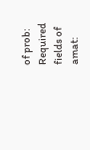of prob:
Required fields of amat: